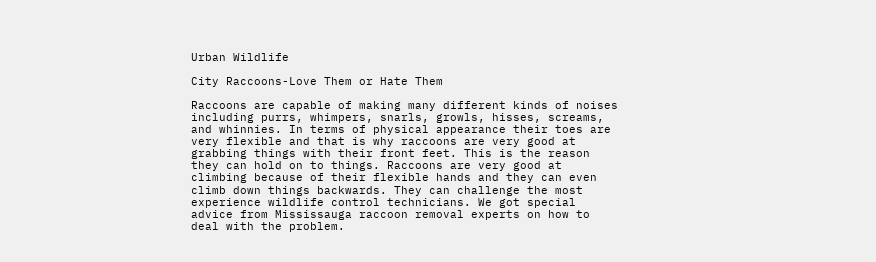Urban Wildlife

City Raccoons-Love Them or Hate Them

Raccoons are capable of making many different kinds of noises including purrs, whimpers, snarls, growls, hisses, screams, and whinnies. In terms of physical appearance their toes are very flexible and that is why raccoons are very good at grabbing things with their front feet. This is the reason they can hold on to things. Raccoons are very good at climbing because of their flexible hands and they can even climb down things backwards. They can challenge the most experience wildlife control technicians. We got special advice from Mississauga raccoon removal experts on how to deal with the problem.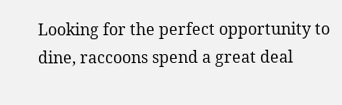Looking for the perfect opportunity to dine, raccoons spend a great deal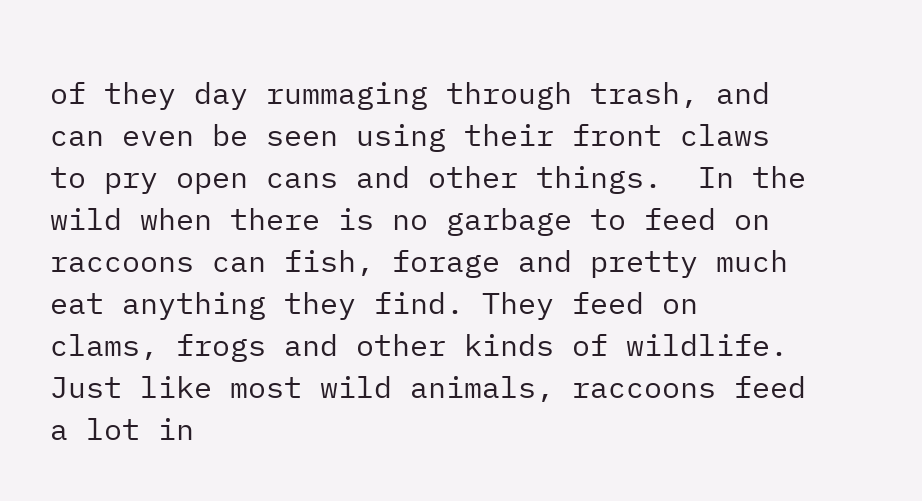of they day rummaging through trash, and can even be seen using their front claws to pry open cans and other things.  In the wild when there is no garbage to feed on raccoons can fish, forage and pretty much eat anything they find. They feed on clams, frogs and other kinds of wildlife. Just like most wild animals, raccoons feed a lot in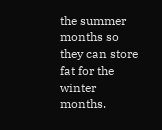the summer months so they can store fat for the winter months.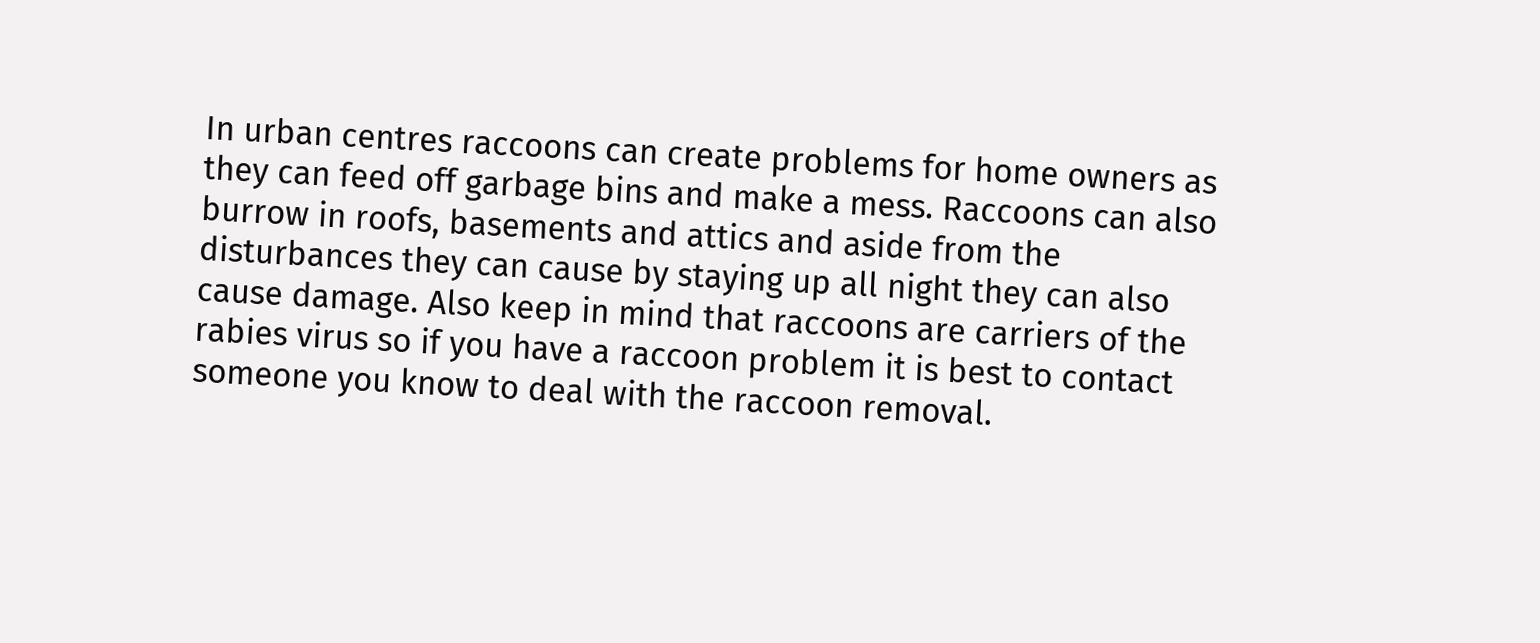In urban centres raccoons can create problems for home owners as they can feed off garbage bins and make a mess. Raccoons can also burrow in roofs, basements and attics and aside from the disturbances they can cause by staying up all night they can also cause damage. Also keep in mind that raccoons are carriers of the rabies virus so if you have a raccoon problem it is best to contact someone you know to deal with the raccoon removal.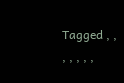Tagged , , , , , , ,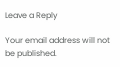Leave a Reply

Your email address will not be published.